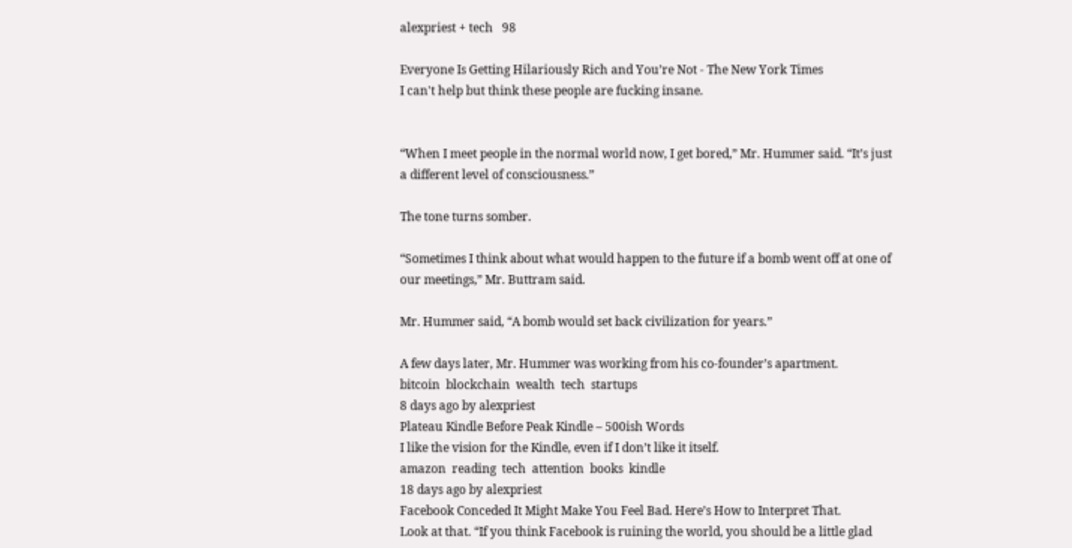alexpriest + tech   98

Everyone Is Getting Hilariously Rich and You’re Not - The New York Times
I can't help but think these people are fucking insane.


“When I meet people in the normal world now, I get bored,” Mr. Hummer said. “It’s just a different level of consciousness.”

The tone turns somber.

“Sometimes I think about what would happen to the future if a bomb went off at one of our meetings,” Mr. Buttram said.

Mr. Hummer said, “A bomb would set back civilization for years.”

A few days later, Mr. Hummer was working from his co-founder’s apartment.
bitcoin  blockchain  wealth  tech  startups
8 days ago by alexpriest
Plateau Kindle Before Peak Kindle – 500ish Words
I like the vision for the Kindle, even if I don’t like it itself.
amazon  reading  tech  attention  books  kindle
18 days ago by alexpriest
Facebook Conceded It Might Make You Feel Bad. Here’s How to Interpret That.
Look at that. “If you think Facebook is ruining the world, you should be a little glad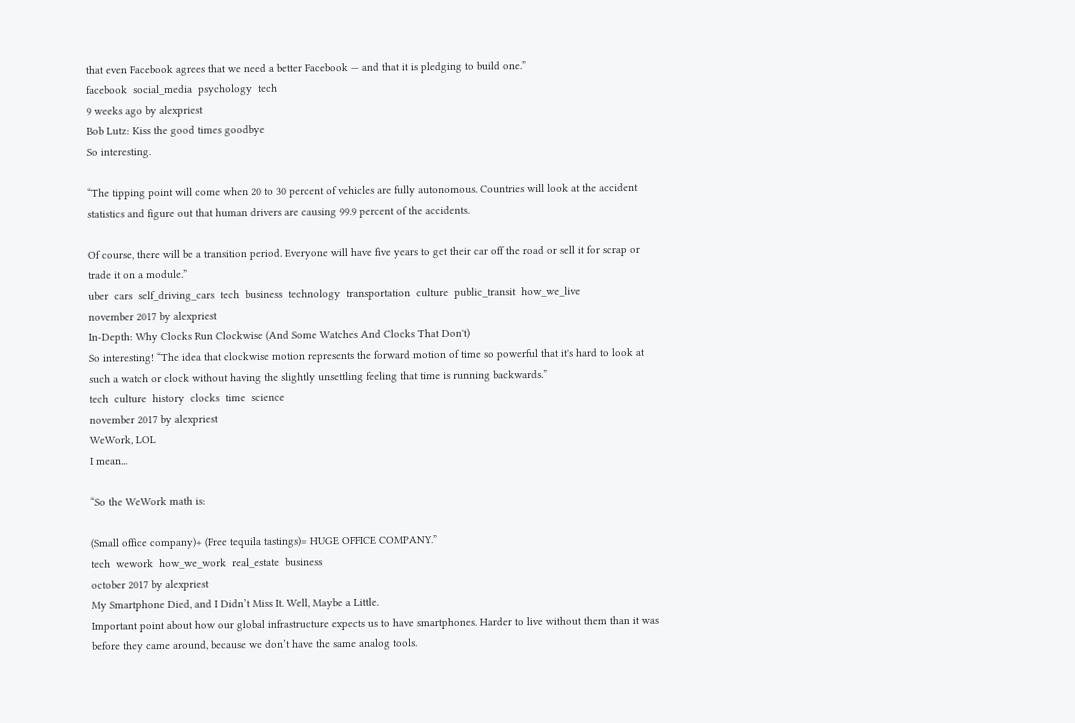that even Facebook agrees that we need a better Facebook — and that it is pledging to build one.”
facebook  social_media  psychology  tech
9 weeks ago by alexpriest
Bob Lutz: Kiss the good times goodbye
So interesting.

“The tipping point will come when 20 to 30 percent of vehicles are fully autonomous. Countries will look at the accident statistics and figure out that human drivers are causing 99.9 percent of the accidents.

Of course, there will be a transition period. Everyone will have five years to get their car off the road or sell it for scrap or trade it on a module.”
uber  cars  self_driving_cars  tech  business  technology  transportation  culture  public_transit  how_we_live
november 2017 by alexpriest
In-Depth: Why Clocks Run Clockwise (And Some Watches And Clocks That Don't)
So interesting! “The idea that clockwise motion represents the forward motion of time so powerful that it's hard to look at such a watch or clock without having the slightly unsettling feeling that time is running backwards.”
tech  culture  history  clocks  time  science
november 2017 by alexpriest
WeWork, LOL
I mean...

“So the WeWork math is:

(Small office company)+ (Free tequila tastings)= HUGE OFFICE COMPANY.”
tech  wework  how_we_work  real_estate  business
october 2017 by alexpriest
My Smartphone Died, and I Didn’t Miss It. Well, Maybe a Little.
Important point about how our global infrastructure expects us to have smartphones. Harder to live without them than it was before they came around, because we don’t have the same analog tools.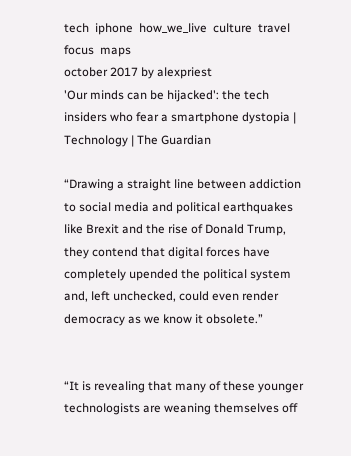tech  iphone  how_we_live  culture  travel  focus  maps
october 2017 by alexpriest
'Our minds can be hijacked': the tech insiders who fear a smartphone dystopia | Technology | The Guardian

“Drawing a straight line between addiction to social media and political earthquakes like Brexit and the rise of Donald Trump, they contend that digital forces have completely upended the political system and, left unchecked, could even render democracy as we know it obsolete.”


“It is revealing that many of these younger technologists are weaning themselves off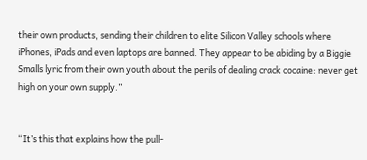their own products, sending their children to elite Silicon Valley schools where iPhones, iPads and even laptops are banned. They appear to be abiding by a Biggie Smalls lyric from their own youth about the perils of dealing crack cocaine: never get high on your own supply.”


“It’s this that explains how the pull-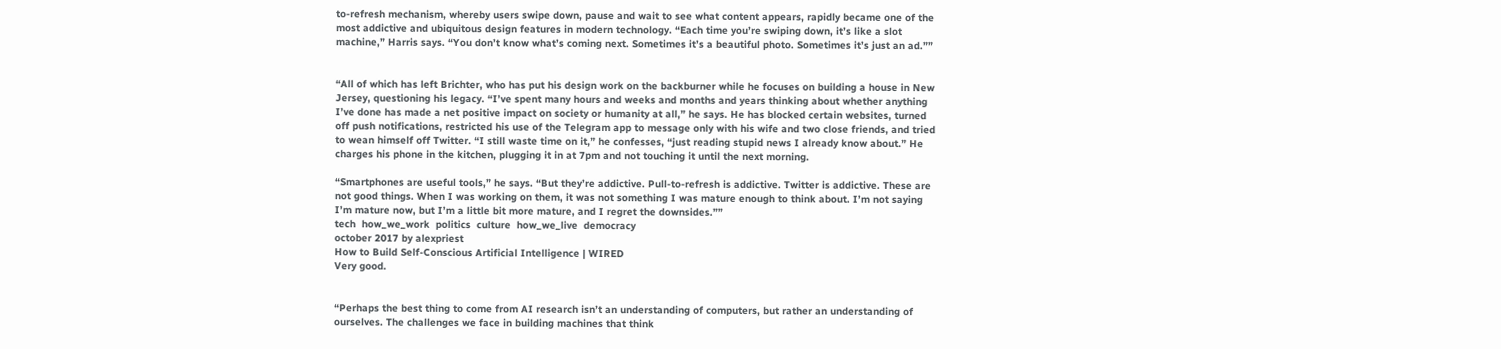to-refresh mechanism, whereby users swipe down, pause and wait to see what content appears, rapidly became one of the most addictive and ubiquitous design features in modern technology. “Each time you’re swiping down, it’s like a slot machine,” Harris says. “You don’t know what’s coming next. Sometimes it’s a beautiful photo. Sometimes it’s just an ad.””


“All of which has left Brichter, who has put his design work on the backburner while he focuses on building a house in New Jersey, questioning his legacy. “I’ve spent many hours and weeks and months and years thinking about whether anything I’ve done has made a net positive impact on society or humanity at all,” he says. He has blocked certain websites, turned off push notifications, restricted his use of the Telegram app to message only with his wife and two close friends, and tried to wean himself off Twitter. “I still waste time on it,” he confesses, “just reading stupid news I already know about.” He charges his phone in the kitchen, plugging it in at 7pm and not touching it until the next morning.

“Smartphones are useful tools,” he says. “But they’re addictive. Pull-to-refresh is addictive. Twitter is addictive. These are not good things. When I was working on them, it was not something I was mature enough to think about. I’m not saying I’m mature now, but I’m a little bit more mature, and I regret the downsides.””
tech  how_we_work  politics  culture  how_we_live  democracy
october 2017 by alexpriest
How to Build Self-Conscious Artificial Intelligence | WIRED
Very good.


“Perhaps the best thing to come from AI research isn’t an understanding of computers, but rather an understanding of ourselves. The challenges we face in building machines that think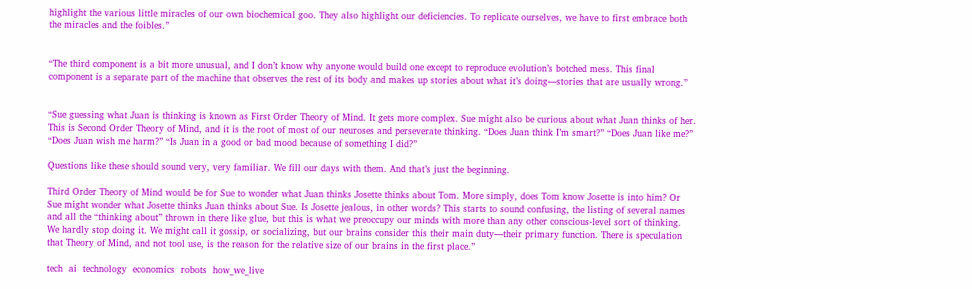highlight the various little miracles of our own biochemical goo. They also highlight our deficiencies. To replicate ourselves, we have to first embrace both the miracles and the foibles.”


“The third component is a bit more unusual, and I don’t know why anyone would build one except to reproduce evolution’s botched mess. This final component is a separate part of the machine that observes the rest of its body and makes up stories about what it’s doing—stories that are usually wrong.”


“Sue guessing what Juan is thinking is known as First Order Theory of Mind. It gets more complex. Sue might also be curious about what Juan thinks of her. This is Second Order Theory of Mind, and it is the root of most of our neuroses and perseverate thinking. “Does Juan think I’m smart?” “Does Juan like me?” “Does Juan wish me harm?” “Is Juan in a good or bad mood because of something I did?”

Questions like these should sound very, very familiar. We fill our days with them. And that’s just the beginning.

Third Order Theory of Mind would be for Sue to wonder what Juan thinks Josette thinks about Tom. More simply, does Tom know Josette is into him? Or Sue might wonder what Josette thinks Juan thinks about Sue. Is Josette jealous, in other words? This starts to sound confusing, the listing of several names and all the “thinking about” thrown in there like glue, but this is what we preoccupy our minds with more than any other conscious-level sort of thinking. We hardly stop doing it. We might call it gossip, or socializing, but our brains consider this their main duty—their primary function. There is speculation that Theory of Mind, and not tool use, is the reason for the relative size of our brains in the first place.”

tech  ai  technology  economics  robots  how_we_live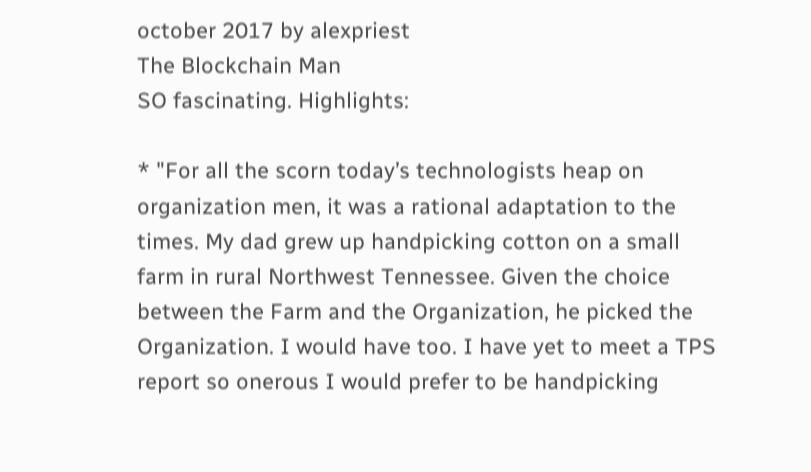october 2017 by alexpriest
The Blockchain Man
SO fascinating. Highlights:

* "For all the scorn today’s technologists heap on organization men, it was a rational adaptation to the times. My dad grew up handpicking cotton on a small farm in rural Northwest Tennessee. Given the choice between the Farm and the Organization, he picked the Organization. I would have too. I have yet to meet a TPS report so onerous I would prefer to be handpicking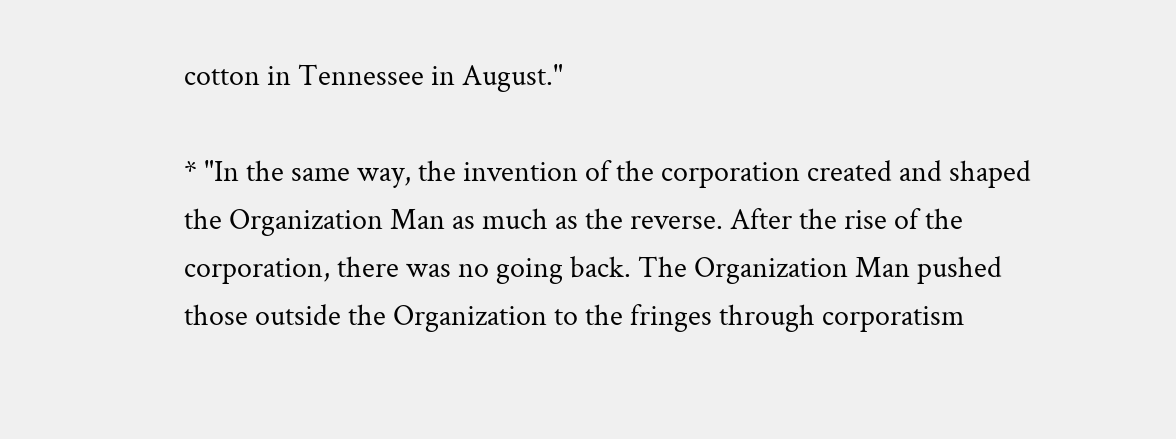cotton in Tennessee in August."

* "In the same way, the invention of the corporation created and shaped the Organization Man as much as the reverse. After the rise of the corporation, there was no going back. The Organization Man pushed those outside the Organization to the fringes through corporatism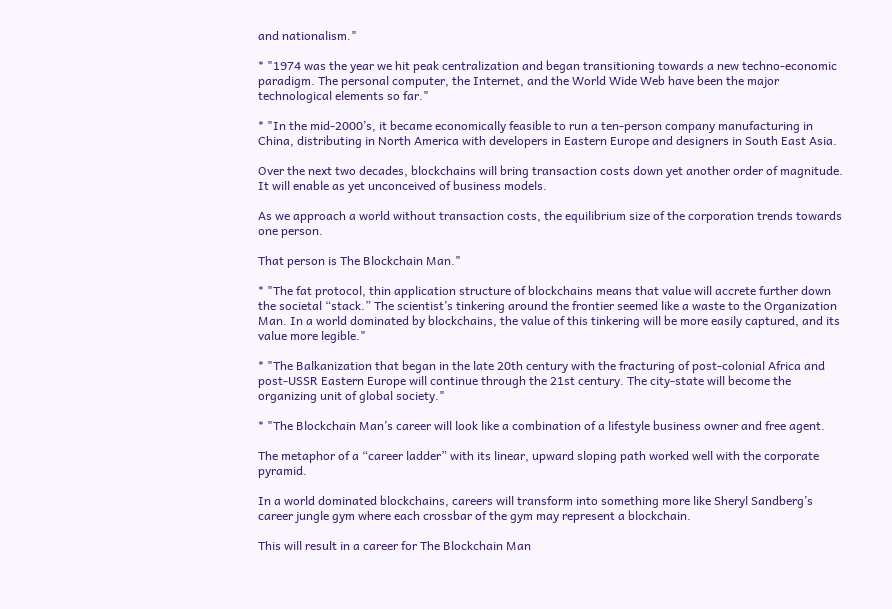and nationalism."

* "1974 was the year we hit peak centralization and began transitioning towards a new techno-economic paradigm. The personal computer, the Internet, and the World Wide Web have been the major technological elements so far."

* "In the mid-2000’s, it became economically feasible to run a ten-person company manufacturing in China, distributing in North America with developers in Eastern Europe and designers in South East Asia.

Over the next two decades, blockchains will bring transaction costs down yet another order of magnitude. It will enable as yet unconceived of business models.

As we approach a world without transaction costs, the equilibrium size of the corporation trends towards one person.

That person is The Blockchain Man."

* "The fat protocol, thin application structure of blockchains means that value will accrete further down the societal “stack.” The scientist’s tinkering around the frontier seemed like a waste to the Organization Man. In a world dominated by blockchains, the value of this tinkering will be more easily captured, and its value more legible."

* "The Balkanization that began in the late 20th century with the fracturing of post-colonial Africa and post-USSR Eastern Europe will continue through the 21st century. The city-state will become the organizing unit of global society."

* "The Blockchain Man’s career will look like a combination of a lifestyle business owner and free agent.

The metaphor of a “career ladder” with its linear, upward sloping path worked well with the corporate pyramid.

In a world dominated blockchains, careers will transform into something more like Sheryl Sandberg’s career jungle gym where each crossbar of the gym may represent a blockchain.

This will result in a career for The Blockchain Man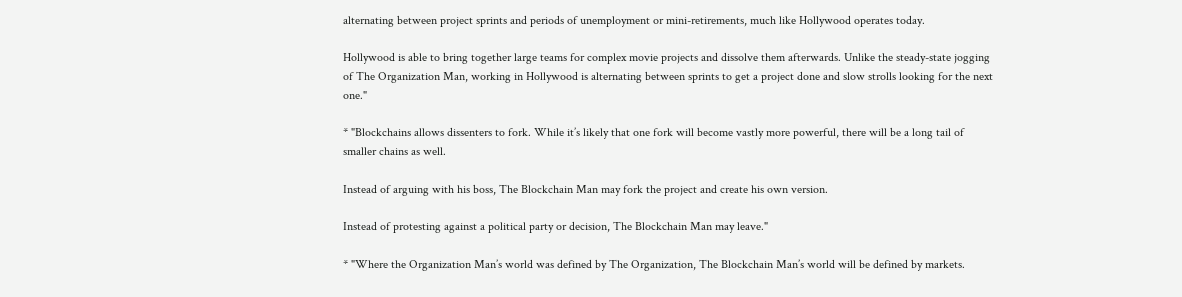alternating between project sprints and periods of unemployment or mini-retirements, much like Hollywood operates today.

Hollywood is able to bring together large teams for complex movie projects and dissolve them afterwards. Unlike the steady-state jogging of The Organization Man, working in Hollywood is alternating between sprints to get a project done and slow strolls looking for the next one."

* "Blockchains allows dissenters to fork. While it’s likely that one fork will become vastly more powerful, there will be a long tail of smaller chains as well.

Instead of arguing with his boss, The Blockchain Man may fork the project and create his own version.

Instead of protesting against a political party or decision, The Blockchain Man may leave."

* "Where the Organization Man’s world was defined by The Organization, The Blockchain Man’s world will be defined by markets.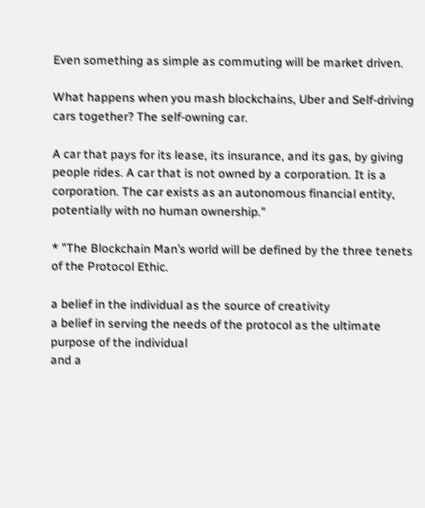Even something as simple as commuting will be market driven.

What happens when you mash blockchains, Uber and Self-driving cars together? The self-owning car.

A car that pays for its lease, its insurance, and its gas, by giving people rides. A car that is not owned by a corporation. It is a corporation. The car exists as an autonomous financial entity, potentially with no human ownership."

* "The Blockchain Man’s world will be defined by the three tenets of the Protocol Ethic.

a belief in the individual as the source of creativity
a belief in serving the needs of the protocol as the ultimate purpose of the individual
and a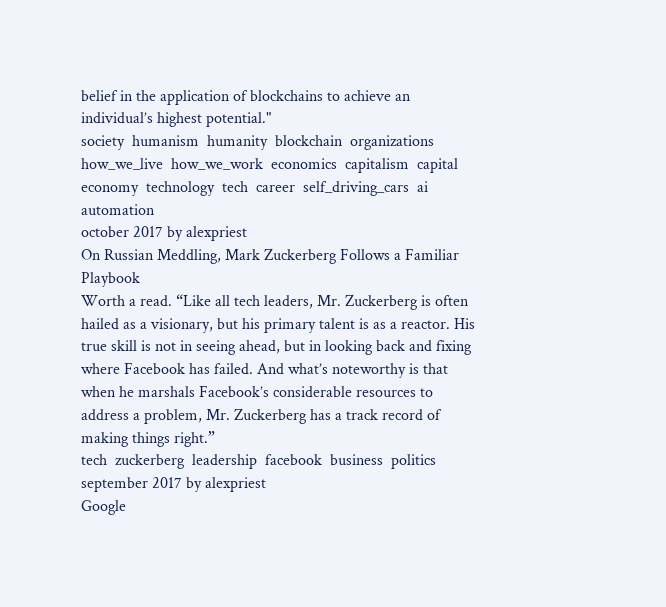belief in the application of blockchains to achieve an individual’s highest potential."
society  humanism  humanity  blockchain  organizations  how_we_live  how_we_work  economics  capitalism  capital  economy  technology  tech  career  self_driving_cars  ai  automation
october 2017 by alexpriest
On Russian Meddling, Mark Zuckerberg Follows a Familiar Playbook
Worth a read. “Like all tech leaders, Mr. Zuckerberg is often hailed as a visionary, but his primary talent is as a reactor. His true skill is not in seeing ahead, but in looking back and fixing where Facebook has failed. And what’s noteworthy is that when he marshals Facebook’s considerable resources to address a problem, Mr. Zuckerberg has a track record of making things right.”
tech  zuckerberg  leadership  facebook  business  politics
september 2017 by alexpriest
Google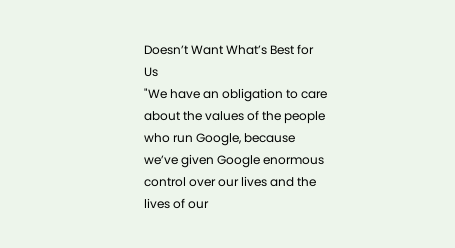Doesn’t Want What’s Best for Us
"We have an obligation to care about the values of the people who run Google, because we’ve given Google enormous control over our lives and the lives of our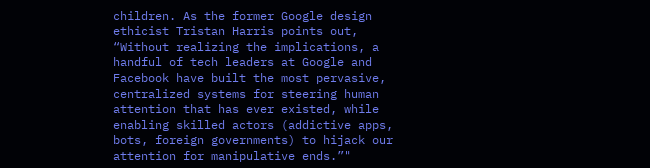children. As the former Google design ethicist Tristan Harris points out, “Without realizing the implications, a handful of tech leaders at Google and Facebook have built the most pervasive, centralized systems for steering human attention that has ever existed, while enabling skilled actors (addictive apps, bots, foreign governments) to hijack our attention for manipulative ends.”"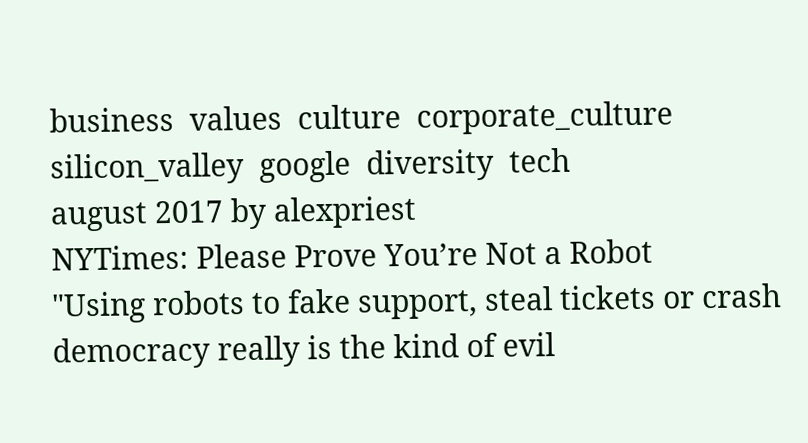business  values  culture  corporate_culture  silicon_valley  google  diversity  tech
august 2017 by alexpriest
NYTimes: Please Prove You’re Not a Robot
"Using robots to fake support, steal tickets or crash democracy really is the kind of evil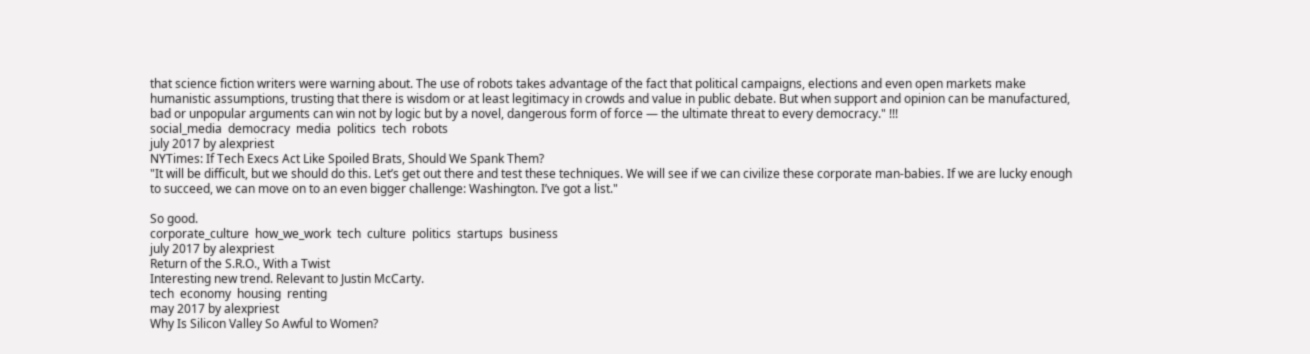that science fiction writers were warning about. The use of robots takes advantage of the fact that political campaigns, elections and even open markets make humanistic assumptions, trusting that there is wisdom or at least legitimacy in crowds and value in public debate. But when support and opinion can be manufactured, bad or unpopular arguments can win not by logic but by a novel, dangerous form of force — the ultimate threat to every democracy." !!!
social_media  democracy  media  politics  tech  robots
july 2017 by alexpriest
NYTimes: If Tech Execs Act Like Spoiled Brats, Should We Spank Them?
"It will be difficult, but we should do this. Let’s get out there and test these techniques. We will see if we can civilize these corporate man-babies. If we are lucky enough to succeed, we can move on to an even bigger challenge: Washington. I’ve got a list."

So good.
corporate_culture  how_we_work  tech  culture  politics  startups  business
july 2017 by alexpriest
Return of the S.R.O., With a Twist
Interesting new trend. Relevant to Justin McCarty.
tech  economy  housing  renting
may 2017 by alexpriest
Why Is Silicon Valley So Awful to Women?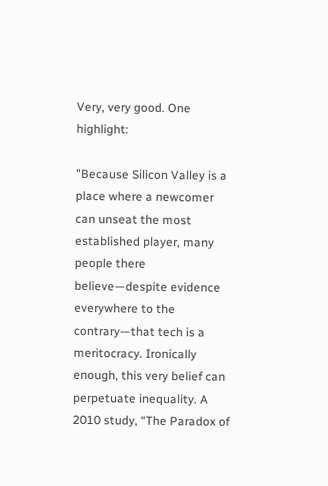Very, very good. One highlight:

"Because Silicon Valley is a place where a newcomer can unseat the most established player, many people there believe—despite evidence everywhere to the contrary—that tech is a meritocracy. Ironically enough, this very belief can perpetuate inequality. A 2010 study, “The Paradox of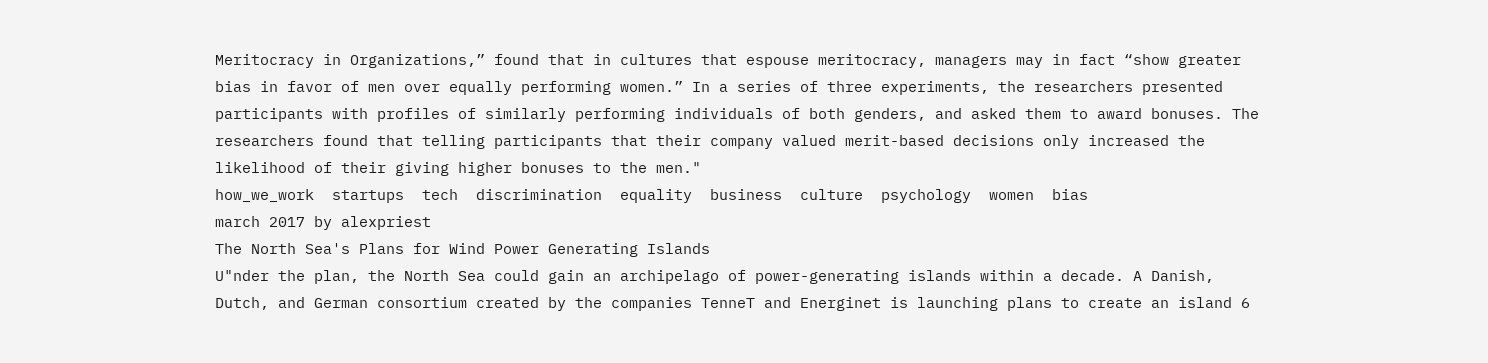Meritocracy in Organizations,” found that in cultures that espouse meritocracy, managers may in fact “show greater bias in favor of men over equally performing women.” In a series of three experiments, the researchers presented participants with profiles of similarly performing individuals of both genders, and asked them to award bonuses. The researchers found that telling participants that their company valued merit-based decisions only increased the likelihood of their giving higher bonuses to the men."
how_we_work  startups  tech  discrimination  equality  business  culture  psychology  women  bias
march 2017 by alexpriest
The North Sea's Plans for Wind Power Generating Islands
U"nder the plan, the North Sea could gain an archipelago of power-generating islands within a decade. A Danish, Dutch, and German consortium created by the companies TenneT and Energinet is launching plans to create an island 6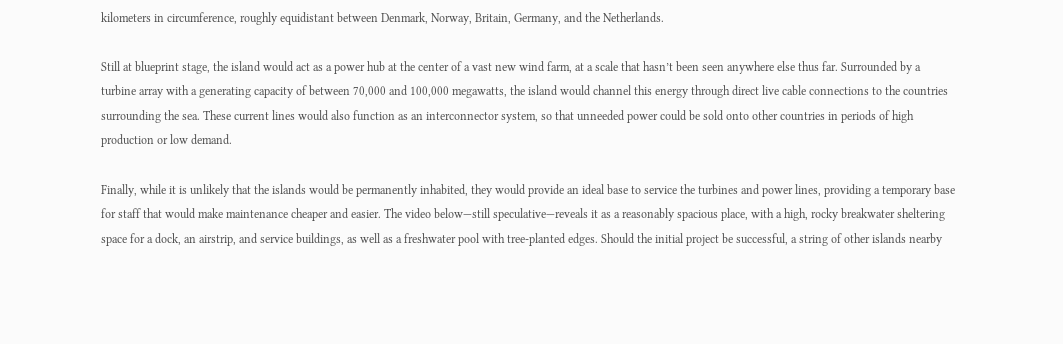kilometers in circumference, roughly equidistant between Denmark, Norway, Britain, Germany, and the Netherlands.

Still at blueprint stage, the island would act as a power hub at the center of a vast new wind farm, at a scale that hasn’t been seen anywhere else thus far. Surrounded by a turbine array with a generating capacity of between 70,000 and 100,000 megawatts, the island would channel this energy through direct live cable connections to the countries surrounding the sea. These current lines would also function as an interconnector system, so that unneeded power could be sold onto other countries in periods of high production or low demand.

Finally, while it is unlikely that the islands would be permanently inhabited, they would provide an ideal base to service the turbines and power lines, providing a temporary base for staff that would make maintenance cheaper and easier. The video below—still speculative—reveals it as a reasonably spacious place, with a high, rocky breakwater sheltering space for a dock, an airstrip, and service buildings, as well as a freshwater pool with tree-planted edges. Should the initial project be successful, a string of other islands nearby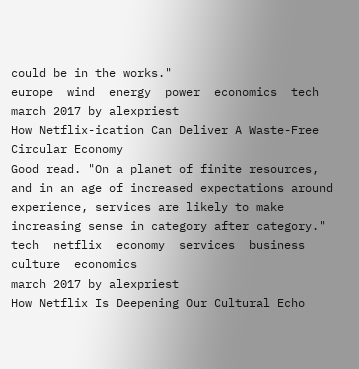could be in the works."
europe  wind  energy  power  economics  tech
march 2017 by alexpriest
How Netflix-ication Can Deliver A Waste-Free Circular Economy
Good read. "On a planet of finite resources, and in an age of increased expectations around experience, services are likely to make increasing sense in category after category."
tech  netflix  economy  services  business  culture  economics
march 2017 by alexpriest
How Netflix Is Deepening Our Cultural Echo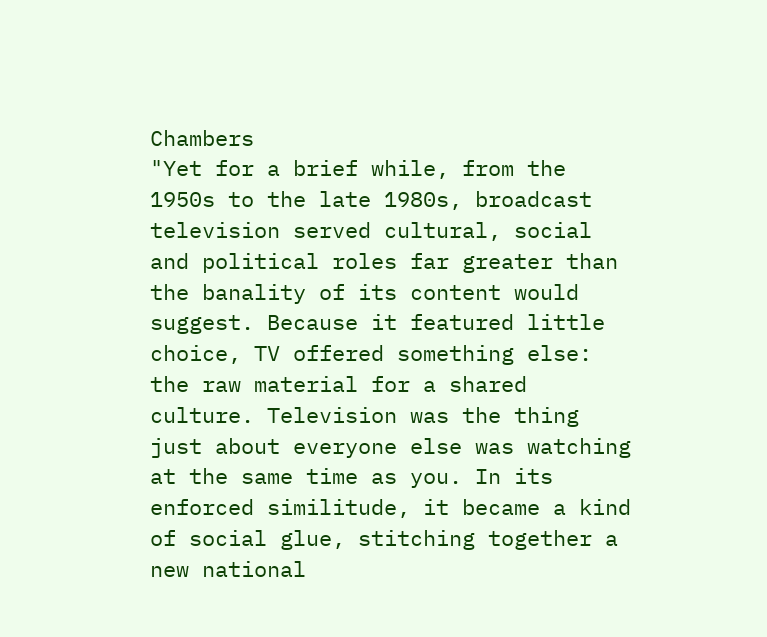Chambers
"Yet for a brief while, from the 1950s to the late 1980s, broadcast television served cultural, social and political roles far greater than the banality of its content would suggest. Because it featured little choice, TV offered something else: the raw material for a shared culture. Television was the thing just about everyone else was watching at the same time as you. In its enforced similitude, it became a kind of social glue, stitching together a new national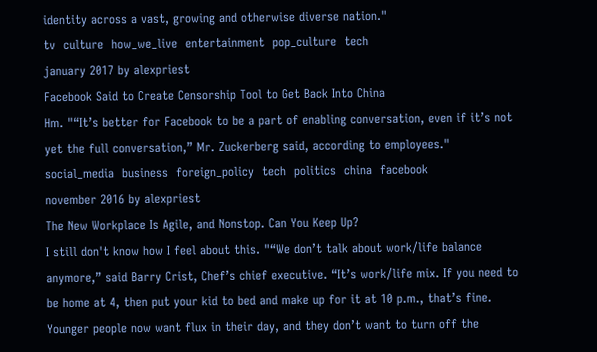identity across a vast, growing and otherwise diverse nation."
tv  culture  how_we_live  entertainment  pop_culture  tech
january 2017 by alexpriest
Facebook Said to Create Censorship Tool to Get Back Into China
Hm. "“It’s better for Facebook to be a part of enabling conversation, even if it’s not yet the full conversation,” Mr. Zuckerberg said, according to employees."
social_media  business  foreign_policy  tech  politics  china  facebook
november 2016 by alexpriest
The New Workplace Is Agile, and Nonstop. Can You Keep Up?
I still don't know how I feel about this. "“We don’t talk about work/life balance anymore,” said Barry Crist, Chef’s chief executive. “It’s work/life mix. If you need to be home at 4, then put your kid to bed and make up for it at 10 p.m., that’s fine. Younger people now want flux in their day, and they don’t want to turn off the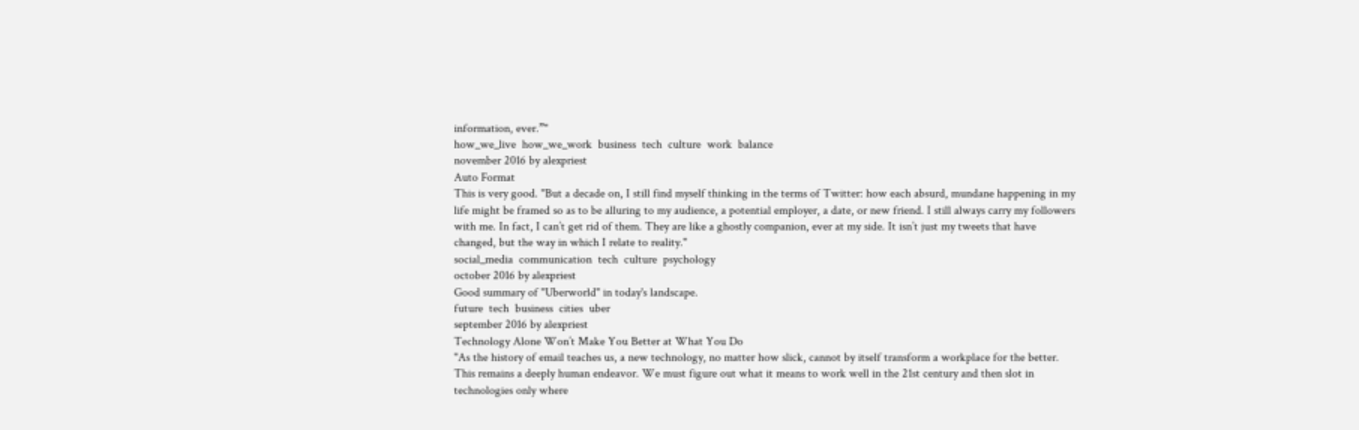information, ever.”"
how_we_live  how_we_work  business  tech  culture  work  balance
november 2016 by alexpriest
Auto Format
This is very good. "But a decade on, I still find myself thinking in the terms of Twitter: how each absurd, mundane happening in my life might be framed so as to be alluring to my audience, a potential employer, a date, or new friend. I still always carry my followers with me. In fact, I can’t get rid of them. They are like a ghostly companion, ever at my side. It isn’t just my tweets that have changed, but the way in which I relate to reality."
social_media  communication  tech  culture  psychology
october 2016 by alexpriest
Good summary of "Uberworld" in today's landscape.
future  tech  business  cities  uber
september 2016 by alexpriest
Technology Alone Won’t Make You Better at What You Do
"As the history of email teaches us, a new technology, no matter how slick, cannot by itself transform a workplace for the better. This remains a deeply human endeavor. We must figure out what it means to work well in the 21st century and then slot in technologies only where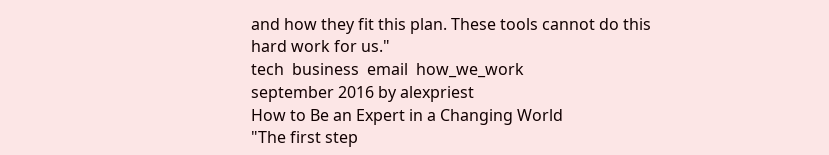and how they fit this plan. These tools cannot do this hard work for us."
tech  business  email  how_we_work
september 2016 by alexpriest
How to Be an Expert in a Changing World
"The first step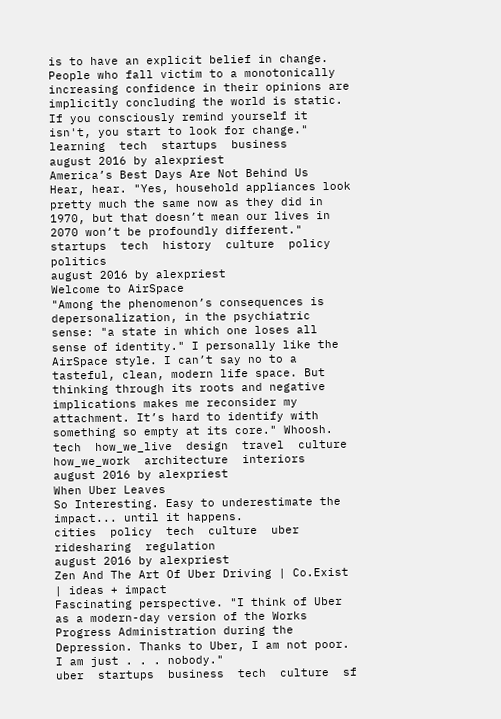is to have an explicit belief in change. People who fall victim to a monotonically increasing confidence in their opinions are implicitly concluding the world is static. If you consciously remind yourself it isn't, you start to look for change."
learning  tech  startups  business
august 2016 by alexpriest
America’s Best Days Are Not Behind Us
Hear, hear. "Yes, household appliances look pretty much the same now as they did in 1970, but that doesn’t mean our lives in 2070 won’t be profoundly different."
startups  tech  history  culture  policy  politics
august 2016 by alexpriest
Welcome to AirSpace
"Among the phenomenon’s consequences is depersonalization, in the psychiatric sense: "a state in which one loses all sense of identity." I personally like the AirSpace style. I can’t say no to a tasteful, clean, modern life space. But thinking through its roots and negative implications makes me reconsider my attachment. It’s hard to identify with something so empty at its core." Whoosh.
tech  how_we_live  design  travel  culture  how_we_work  architecture  interiors
august 2016 by alexpriest
When Uber Leaves
So Interesting. Easy to underestimate the impact... until it happens.
cities  policy  tech  culture  uber  ridesharing  regulation
august 2016 by alexpriest
Zen And The Art Of Uber Driving | Co.Exist | ideas + impact
Fascinating perspective. "I think of Uber as a modern-day version of the Works Progress Administration during the Depression. Thanks to Uber, I am not poor. I am just . . . nobody."
uber  startups  business  tech  culture  sf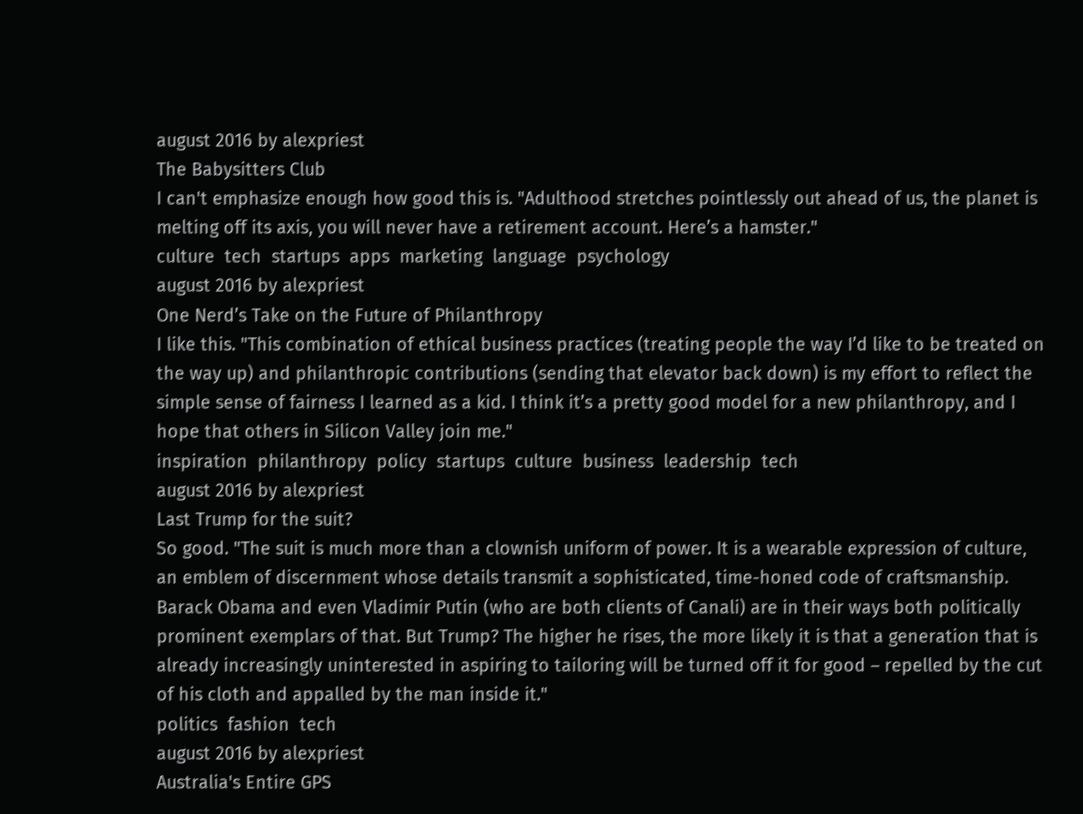august 2016 by alexpriest
The Babysitters Club
I can't emphasize enough how good this is. "Adulthood stretches pointlessly out ahead of us, the planet is melting off its axis, you will never have a retirement account. Here’s a hamster."
culture  tech  startups  apps  marketing  language  psychology
august 2016 by alexpriest
One Nerd’s Take on the Future of Philanthropy
I like this. "This combination of ethical business practices (treating people the way I’d like to be treated on the way up) and philanthropic contributions (sending that elevator back down) is my effort to reflect the simple sense of fairness I learned as a kid. I think it’s a pretty good model for a new philanthropy, and I hope that others in Silicon Valley join me."
inspiration  philanthropy  policy  startups  culture  business  leadership  tech
august 2016 by alexpriest
Last Trump for the suit?
So good. "The suit is much more than a clownish uniform of power. It is a wearable expression of culture, an emblem of discernment whose details transmit a sophisticated, time-honed code of craftsmanship. Barack Obama and even Vladimir Putin (who are both clients of Canali) are in their ways both politically prominent exemplars of that. But Trump? The higher he rises, the more likely it is that a generation that is already increasingly uninterested in aspiring to tailoring will be turned off it for good – repelled by the cut of his cloth and appalled by the man inside it."
politics  fashion  tech
august 2016 by alexpriest
Australia's Entire GPS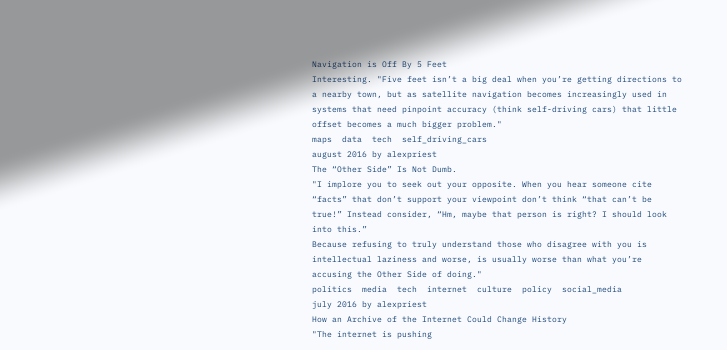Navigation is Off By 5 Feet
Interesting. "Five feet isn’t a big deal when you’re getting directions to a nearby town, but as satellite navigation becomes increasingly used in systems that need pinpoint accuracy (think self-driving cars) that little offset becomes a much bigger problem."
maps  data  tech  self_driving_cars
august 2016 by alexpriest
The “Other Side” Is Not Dumb.
"I implore you to seek out your opposite. When you hear someone cite “facts” that don’t support your viewpoint don’t think “that can’t be true!” Instead consider, “Hm, maybe that person is right? I should look into this.”
Because refusing to truly understand those who disagree with you is intellectual laziness and worse, is usually worse than what you’re accusing the Other Side of doing."
politics  media  tech  internet  culture  policy  social_media
july 2016 by alexpriest
How an Archive of the Internet Could Change History
"The internet is pushing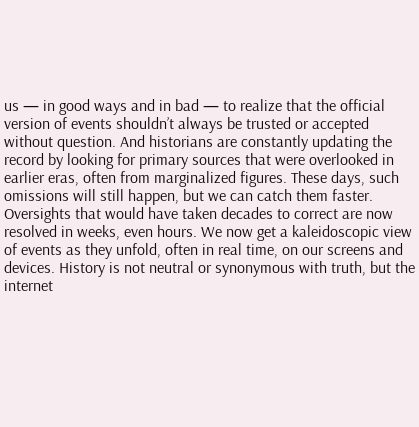us — in good ways and in bad — to realize that the official version of events shouldn’t always be trusted or accepted without question. And historians are constantly updating the record by looking for primary sources that were overlooked in earlier eras, often from marginalized figures. These days, such omissions will still happen, but we can catch them faster. Oversights that would have taken decades to correct are now resolved in weeks, even hours. We now get a kaleidoscopic view of events as they unfold, often in real time, on our screens and devices. History is not neutral or synonymous with truth, but the internet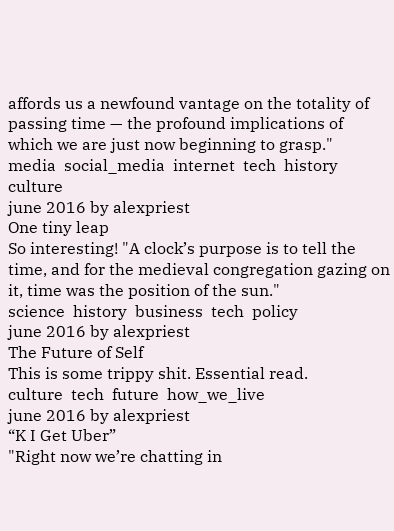affords us a newfound vantage on the totality of passing time — the profound implications of which we are just now beginning to grasp."
media  social_media  internet  tech  history  culture
june 2016 by alexpriest
One tiny leap
So interesting! "A clock’s purpose is to tell the time, and for the medieval congregation gazing on it, time was the position of the sun."
science  history  business  tech  policy
june 2016 by alexpriest
The Future of Self
This is some trippy shit. Essential read.
culture  tech  future  how_we_live
june 2016 by alexpriest
“K I Get Uber”
"Right now we’re chatting in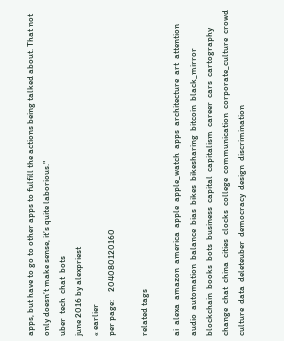apps, but have to go to other apps to fulfill the actions being talked about. That not only doesn’t make sense, it’s quite laborious."
uber  tech  chat  bots
june 2016 by alexpriest
« earlier
per page:    204080120160

related tags

ai  alexa  amazon  america  apple  apple_watch  apps  architecture  art  attention  audio  automation  balance  bias  bikes  bikesharing  bitcoin  black_mirror  blockchain  books  bots  business  capital  capitalism  career  cars  cartography  change  chat  china  cities  clocks  college  communication  corporate_culture  crowd  culture  data  deleteuber  democracy  design  discrimination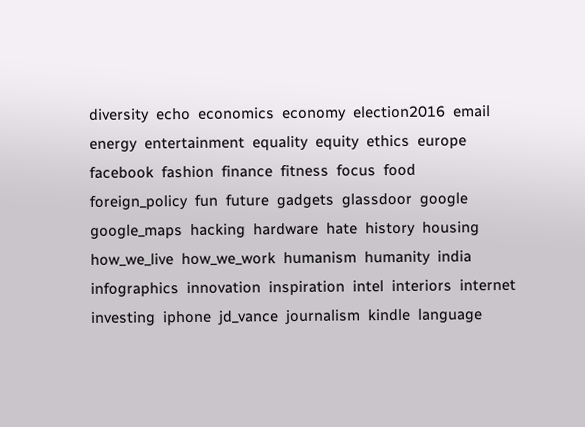diversity  echo  economics  economy  election2016  email  energy  entertainment  equality  equity  ethics  europe  facebook  fashion  finance  fitness  focus  food  foreign_policy  fun  future  gadgets  glassdoor  google  google_maps  hacking  hardware  hate  history  housing  how_we_live  how_we_work  humanism  humanity  india  infographics  innovation  inspiration  intel  interiors  internet  investing  iphone  jd_vance  journalism  kindle  language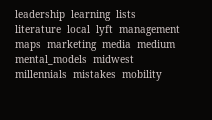leadership  learning  lists  literature  local  lyft  management  maps  marketing  media  medium  mental_models  midwest  millennials  mistakes  mobility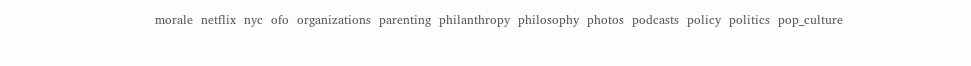morale  netflix  nyc  ofo  organizations  parenting  philanthropy  philosophy  photos  podcasts  policy  politics  pop_culture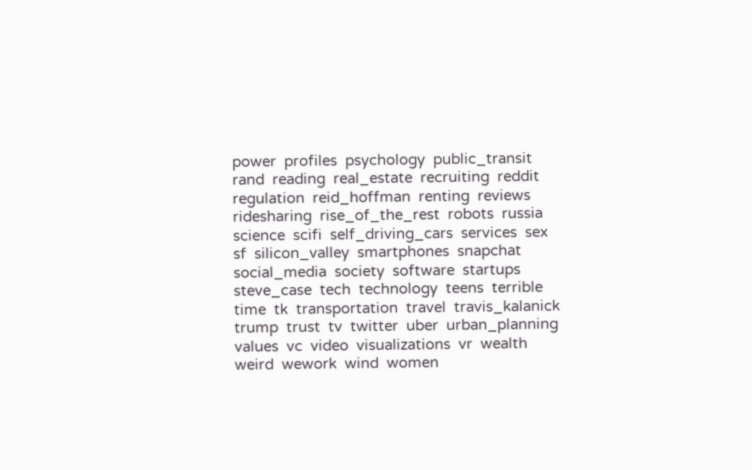power  profiles  psychology  public_transit  rand  reading  real_estate  recruiting  reddit  regulation  reid_hoffman  renting  reviews  ridesharing  rise_of_the_rest  robots  russia  science  scifi  self_driving_cars  services  sex  sf  silicon_valley  smartphones  snapchat  social_media  society  software  startups  steve_case  tech  technology  teens  terrible  time  tk  transportation  travel  travis_kalanick  trump  trust  tv  twitter  uber  urban_planning  values  vc  video  visualizations  vr  wealth  weird  wework  wind  women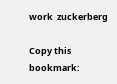work  zuckerberg

Copy this bookmark: